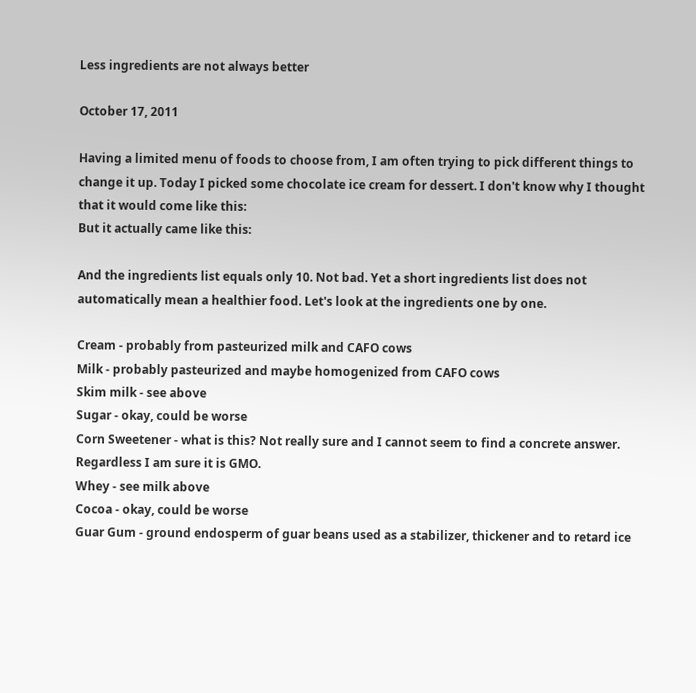Less ingredients are not always better

October 17, 2011

Having a limited menu of foods to choose from, I am often trying to pick different things to change it up. Today I picked some chocolate ice cream for dessert. I don't know why I thought that it would come like this:
But it actually came like this:

And the ingredients list equals only 10. Not bad. Yet a short ingredients list does not automatically mean a healthier food. Let's look at the ingredients one by one.

Cream - probably from pasteurized milk and CAFO cows
Milk - probably pasteurized and maybe homogenized from CAFO cows
Skim milk - see above
Sugar - okay, could be worse
Corn Sweetener - what is this? Not really sure and I cannot seem to find a concrete answer. Regardless I am sure it is GMO.
Whey - see milk above
Cocoa - okay, could be worse
Guar Gum - ground endosperm of guar beans used as a stabilizer, thickener and to retard ice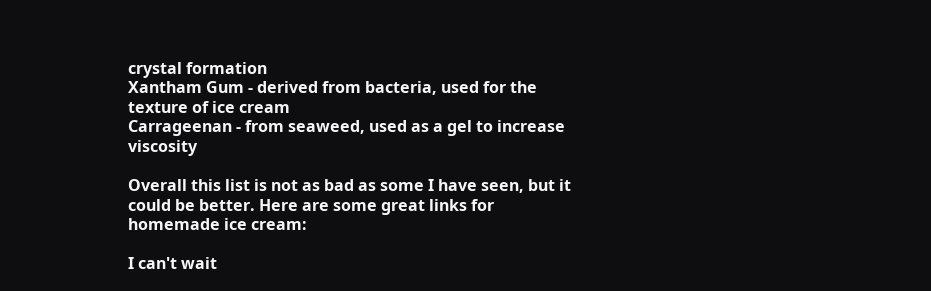crystal formation
Xantham Gum - derived from bacteria, used for the texture of ice cream
Carrageenan - from seaweed, used as a gel to increase viscosity

Overall this list is not as bad as some I have seen, but it could be better. Here are some great links for homemade ice cream:

I can't wait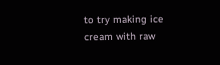to try making ice cream with raw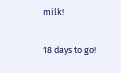milk!

18 days to go!